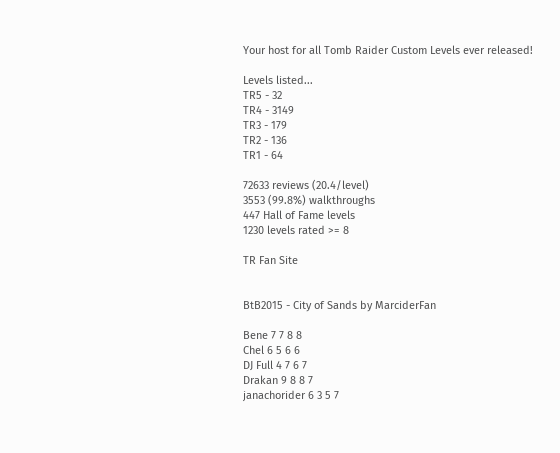Your host for all Tomb Raider Custom Levels ever released!

Levels listed...
TR5 - 32
TR4 - 3149
TR3 - 179
TR2 - 136
TR1 - 64

72633 reviews (20.4/level)
3553 (99.8%) walkthroughs
447 Hall of Fame levels
1230 levels rated >= 8

TR Fan Site


BtB2015 - City of Sands by MarciderFan

Bene 7 7 8 8
Chel 6 5 6 6
DJ Full 4 7 6 7
Drakan 9 8 8 7
janachorider 6 3 5 7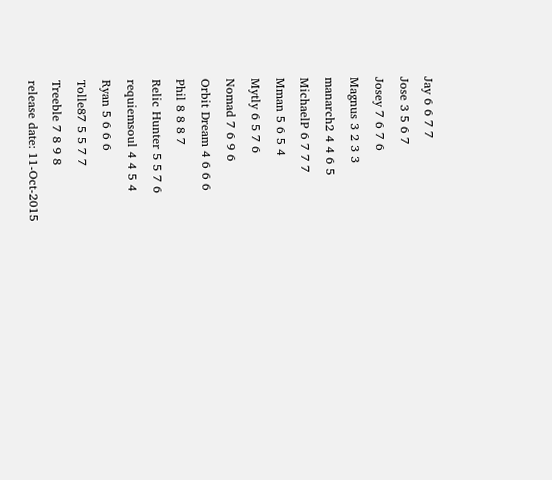Jay 6 6 7 7
Jose 3 5 6 7
Josey 7 6 7 6
Magnus 3 2 3 3
manarch2 4 4 6 5
MichaelP 6 7 7 7
Mman 5 6 5 4
Mytly 6 5 7 6
Nomad 7 6 9 6
Orbit Dream 4 6 6 6
Phil 8 8 8 7
Relic Hunter 5 5 7 6
requiemsoul 4 4 5 4
Ryan 5 6 6 6
Tolle87 5 5 7 7
Treeble 7 8 9 8
release date: 11-Oct-2015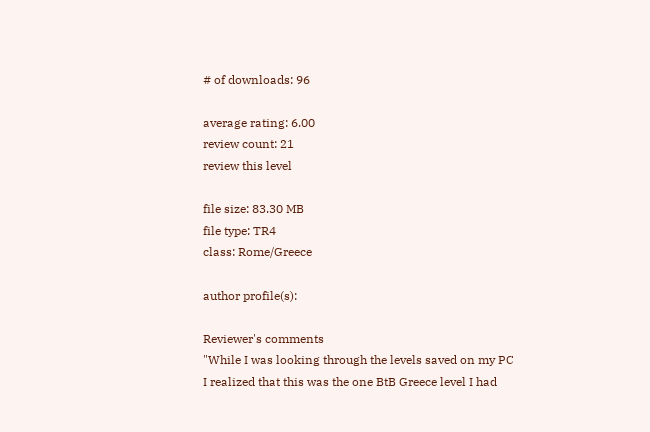# of downloads: 96

average rating: 6.00
review count: 21
review this level

file size: 83.30 MB
file type: TR4
class: Rome/Greece

author profile(s):

Reviewer's comments
"While I was looking through the levels saved on my PC I realized that this was the one BtB Greece level I had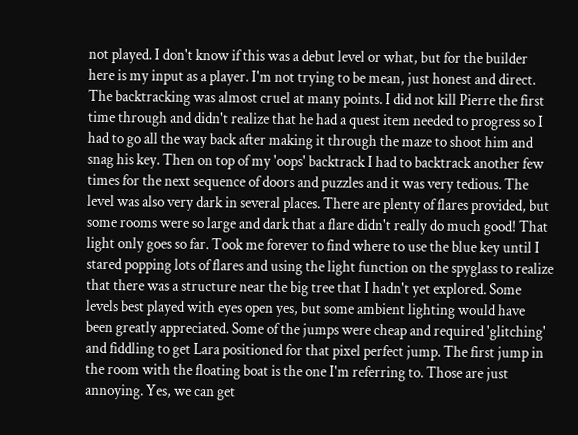not played. I don't know if this was a debut level or what, but for the builder here is my input as a player. I'm not trying to be mean, just honest and direct. The backtracking was almost cruel at many points. I did not kill Pierre the first time through and didn't realize that he had a quest item needed to progress so I had to go all the way back after making it through the maze to shoot him and snag his key. Then on top of my 'oops' backtrack I had to backtrack another few times for the next sequence of doors and puzzles and it was very tedious. The level was also very dark in several places. There are plenty of flares provided, but some rooms were so large and dark that a flare didn't really do much good! That light only goes so far. Took me forever to find where to use the blue key until I stared popping lots of flares and using the light function on the spyglass to realize that there was a structure near the big tree that I hadn't yet explored. Some levels best played with eyes open yes, but some ambient lighting would have been greatly appreciated. Some of the jumps were cheap and required 'glitching' and fiddling to get Lara positioned for that pixel perfect jump. The first jump in the room with the floating boat is the one I'm referring to. Those are just annoying. Yes, we can get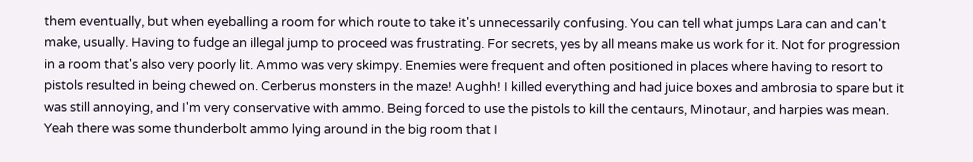them eventually, but when eyeballing a room for which route to take it's unnecessarily confusing. You can tell what jumps Lara can and can't make, usually. Having to fudge an illegal jump to proceed was frustrating. For secrets, yes by all means make us work for it. Not for progression in a room that's also very poorly lit. Ammo was very skimpy. Enemies were frequent and often positioned in places where having to resort to pistols resulted in being chewed on. Cerberus monsters in the maze! Aughh! I killed everything and had juice boxes and ambrosia to spare but it was still annoying, and I'm very conservative with ammo. Being forced to use the pistols to kill the centaurs, Minotaur, and harpies was mean. Yeah there was some thunderbolt ammo lying around in the big room that I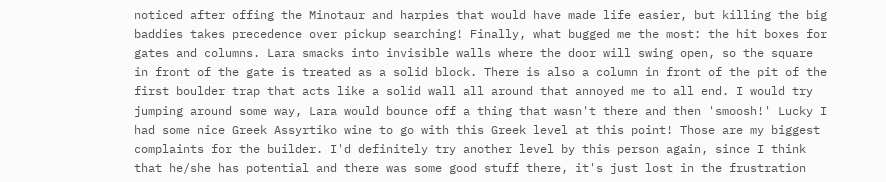noticed after offing the Minotaur and harpies that would have made life easier, but killing the big baddies takes precedence over pickup searching! Finally, what bugged me the most: the hit boxes for gates and columns. Lara smacks into invisible walls where the door will swing open, so the square in front of the gate is treated as a solid block. There is also a column in front of the pit of the first boulder trap that acts like a solid wall all around that annoyed me to all end. I would try jumping around some way, Lara would bounce off a thing that wasn't there and then 'smoosh!' Lucky I had some nice Greek Assyrtiko wine to go with this Greek level at this point! Those are my biggest complaints for the builder. I'd definitely try another level by this person again, since I think that he/she has potential and there was some good stuff there, it's just lost in the frustration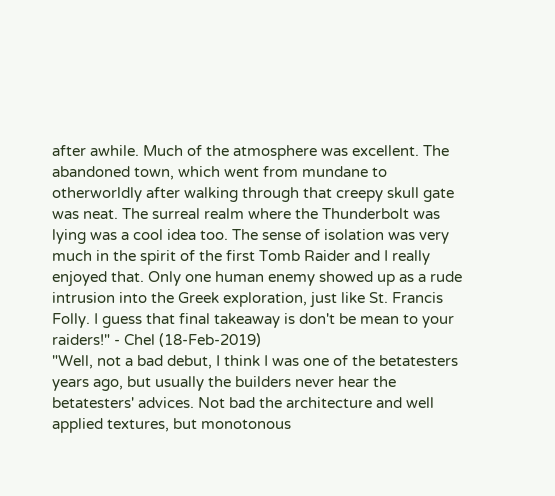after awhile. Much of the atmosphere was excellent. The abandoned town, which went from mundane to otherworldly after walking through that creepy skull gate was neat. The surreal realm where the Thunderbolt was lying was a cool idea too. The sense of isolation was very much in the spirit of the first Tomb Raider and I really enjoyed that. Only one human enemy showed up as a rude intrusion into the Greek exploration, just like St. Francis Folly. I guess that final takeaway is don't be mean to your raiders!" - Chel (18-Feb-2019)
"Well, not a bad debut, I think I was one of the betatesters years ago, but usually the builders never hear the betatesters' advices. Not bad the architecture and well applied textures, but monotonous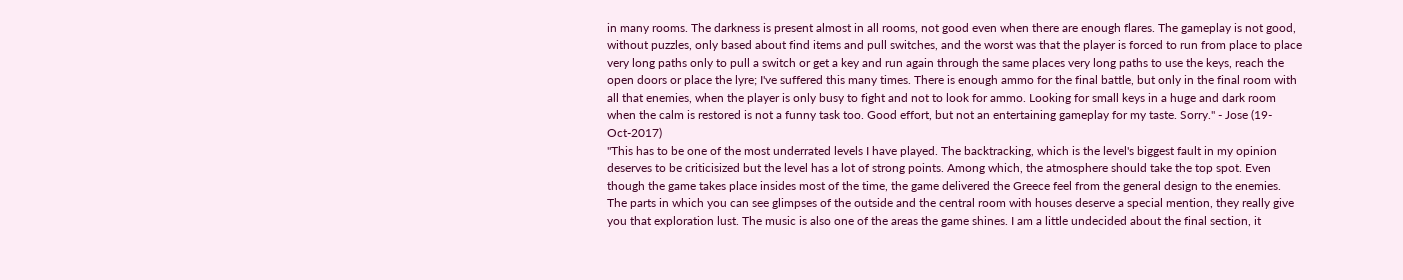in many rooms. The darkness is present almost in all rooms, not good even when there are enough flares. The gameplay is not good, without puzzles, only based about find items and pull switches, and the worst was that the player is forced to run from place to place very long paths only to pull a switch or get a key and run again through the same places very long paths to use the keys, reach the open doors or place the lyre; I've suffered this many times. There is enough ammo for the final battle, but only in the final room with all that enemies, when the player is only busy to fight and not to look for ammo. Looking for small keys in a huge and dark room when the calm is restored is not a funny task too. Good effort, but not an entertaining gameplay for my taste. Sorry." - Jose (19-Oct-2017)
"This has to be one of the most underrated levels I have played. The backtracking, which is the level's biggest fault in my opinion deserves to be criticisized but the level has a lot of strong points. Among which, the atmosphere should take the top spot. Even though the game takes place insides most of the time, the game delivered the Greece feel from the general design to the enemies. The parts in which you can see glimpses of the outside and the central room with houses deserve a special mention, they really give you that exploration lust. The music is also one of the areas the game shines. I am a little undecided about the final section, it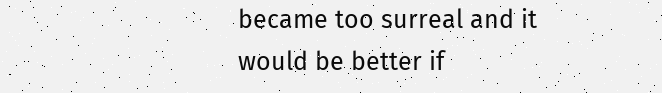became too surreal and it would be better if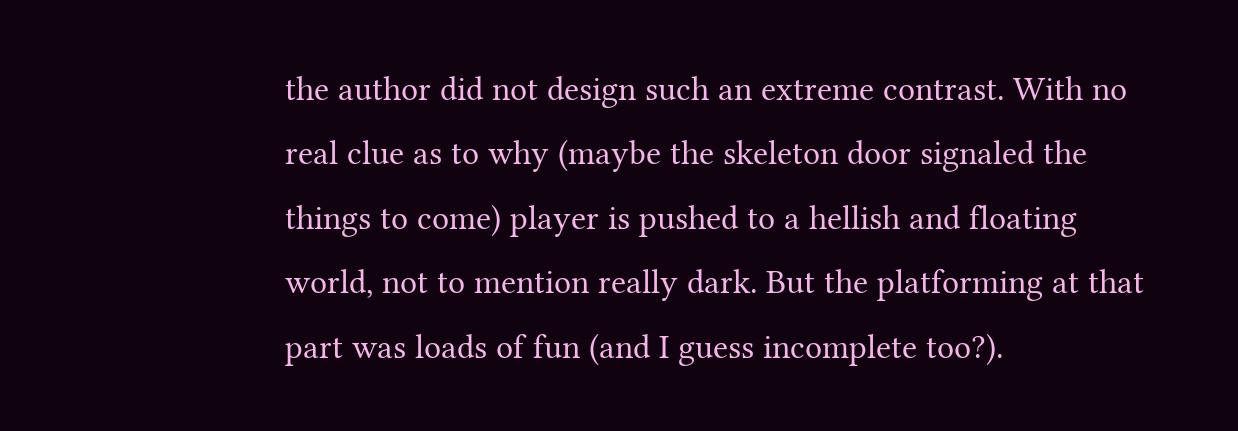the author did not design such an extreme contrast. With no real clue as to why (maybe the skeleton door signaled the things to come) player is pushed to a hellish and floating world, not to mention really dark. But the platforming at that part was loads of fun (and I guess incomplete too?).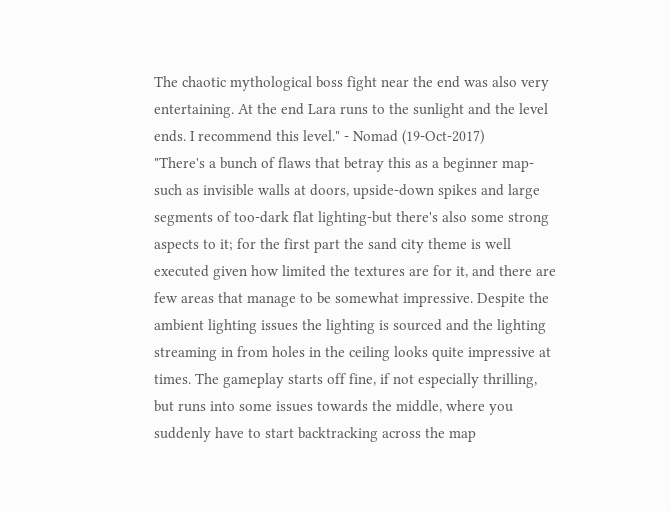The chaotic mythological boss fight near the end was also very entertaining. At the end Lara runs to the sunlight and the level ends. I recommend this level." - Nomad (19-Oct-2017)
"There's a bunch of flaws that betray this as a beginner map- such as invisible walls at doors, upside-down spikes and large segments of too-dark flat lighting-but there's also some strong aspects to it; for the first part the sand city theme is well executed given how limited the textures are for it, and there are few areas that manage to be somewhat impressive. Despite the ambient lighting issues the lighting is sourced and the lighting streaming in from holes in the ceiling looks quite impressive at times. The gameplay starts off fine, if not especially thrilling, but runs into some issues towards the middle, where you suddenly have to start backtracking across the map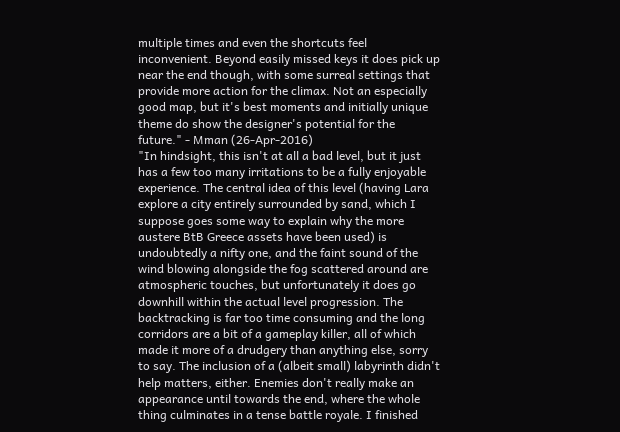multiple times and even the shortcuts feel inconvenient. Beyond easily missed keys it does pick up near the end though, with some surreal settings that provide more action for the climax. Not an especially good map, but it's best moments and initially unique theme do show the designer's potential for the future." - Mman (26-Apr-2016)
"In hindsight, this isn't at all a bad level, but it just has a few too many irritations to be a fully enjoyable experience. The central idea of this level (having Lara explore a city entirely surrounded by sand, which I suppose goes some way to explain why the more austere BtB Greece assets have been used) is undoubtedly a nifty one, and the faint sound of the wind blowing alongside the fog scattered around are atmospheric touches, but unfortunately it does go downhill within the actual level progression. The backtracking is far too time consuming and the long corridors are a bit of a gameplay killer, all of which made it more of a drudgery than anything else, sorry to say. The inclusion of a (albeit small) labyrinth didn't help matters, either. Enemies don't really make an appearance until towards the end, where the whole thing culminates in a tense battle royale. I finished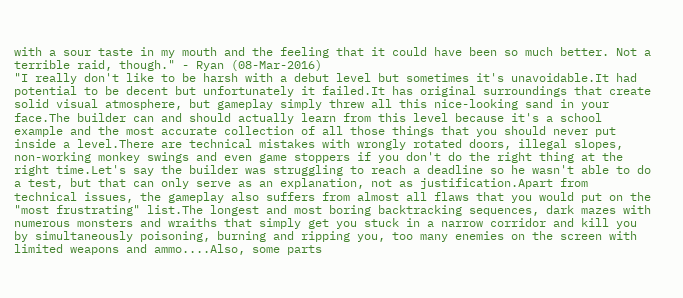with a sour taste in my mouth and the feeling that it could have been so much better. Not a terrible raid, though." - Ryan (08-Mar-2016)
"I really don't like to be harsh with a debut level but sometimes it's unavoidable.It had potential to be decent but unfortunately it failed.It has original surroundings that create solid visual atmosphere, but gameplay simply threw all this nice-looking sand in your face.The builder can and should actually learn from this level because it's a school example and the most accurate collection of all those things that you should never put inside a level.There are technical mistakes with wrongly rotated doors, illegal slopes, non-working monkey swings and even game stoppers if you don't do the right thing at the right time.Let's say the builder was struggling to reach a deadline so he wasn't able to do a test, but that can only serve as an explanation, not as justification.Apart from technical issues, the gameplay also suffers from almost all flaws that you would put on the "most frustrating" list.The longest and most boring backtracking sequences, dark mazes with numerous monsters and wraiths that simply get you stuck in a narrow corridor and kill you by simultaneously poisoning, burning and ripping you, too many enemies on the screen with limited weapons and ammo....Also, some parts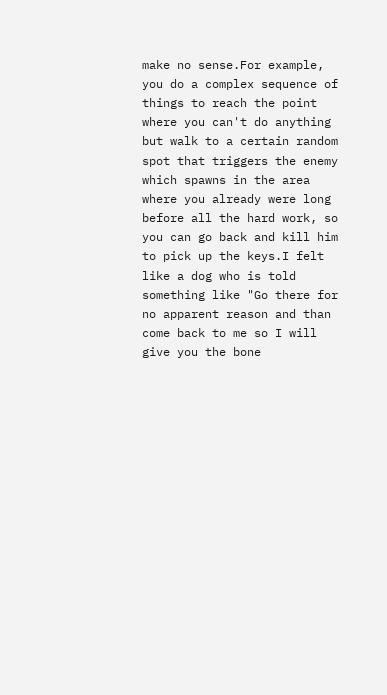make no sense.For example, you do a complex sequence of things to reach the point where you can't do anything but walk to a certain random spot that triggers the enemy which spawns in the area where you already were long before all the hard work, so you can go back and kill him to pick up the keys.I felt like a dog who is told something like "Go there for no apparent reason and than come back to me so I will give you the bone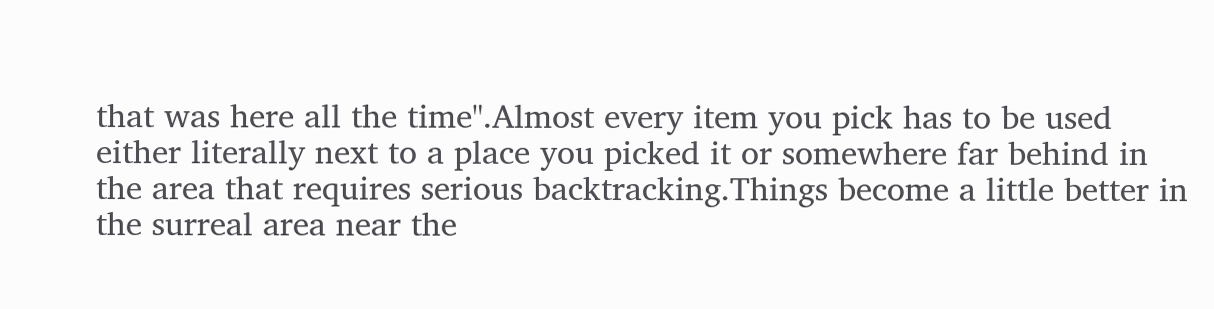that was here all the time".Almost every item you pick has to be used either literally next to a place you picked it or somewhere far behind in the area that requires serious backtracking.Things become a little better in the surreal area near the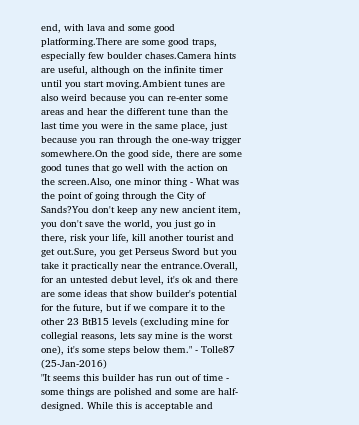end, with lava and some good platforming.There are some good traps, especially few boulder chases.Camera hints are useful, although on the infinite timer until you start moving.Ambient tunes are also weird because you can re-enter some areas and hear the different tune than the last time you were in the same place, just because you ran through the one-way trigger somewhere.On the good side, there are some good tunes that go well with the action on the screen.Also, one minor thing - What was the point of going through the City of Sands?You don't keep any new ancient item, you don't save the world, you just go in there, risk your life, kill another tourist and get out.Sure, you get Perseus Sword but you take it practically near the entrance.Overall, for an untested debut level, it's ok and there are some ideas that show builder's potential for the future, but if we compare it to the other 23 BtB15 levels (excluding mine for collegial reasons, lets say mine is the worst one), it's some steps below them." - Tolle87 (25-Jan-2016)
"It seems this builder has run out of time - some things are polished and some are half-designed. While this is acceptable and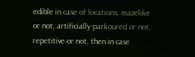edible in case of locations, mazelike or not, artificially-parkoured or not, repetitive or not, then in case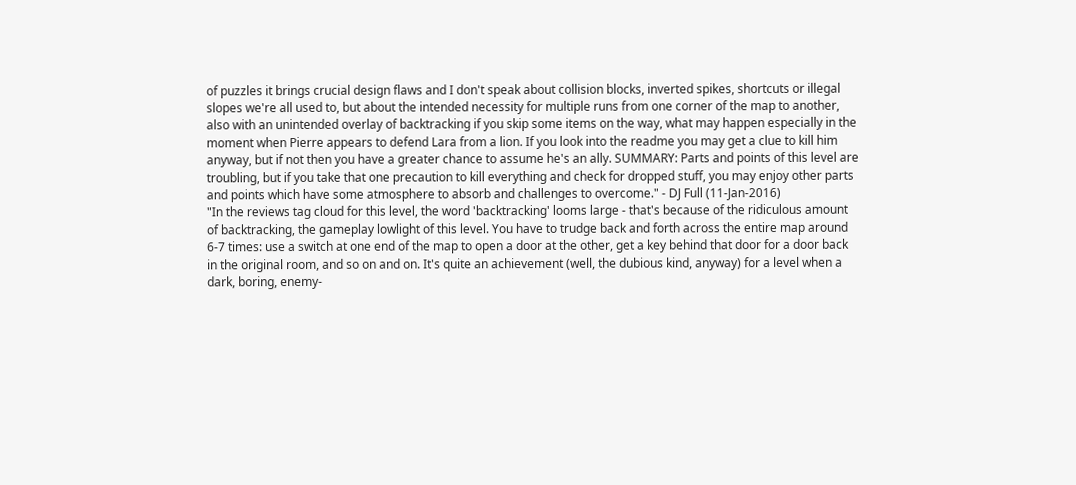of puzzles it brings crucial design flaws and I don't speak about collision blocks, inverted spikes, shortcuts or illegal slopes we're all used to, but about the intended necessity for multiple runs from one corner of the map to another, also with an unintended overlay of backtracking if you skip some items on the way, what may happen especially in the moment when Pierre appears to defend Lara from a lion. If you look into the readme you may get a clue to kill him anyway, but if not then you have a greater chance to assume he's an ally. SUMMARY: Parts and points of this level are troubling, but if you take that one precaution to kill everything and check for dropped stuff, you may enjoy other parts and points which have some atmosphere to absorb and challenges to overcome." - DJ Full (11-Jan-2016)
"In the reviews tag cloud for this level, the word 'backtracking' looms large - that's because of the ridiculous amount of backtracking, the gameplay lowlight of this level. You have to trudge back and forth across the entire map around 6-7 times: use a switch at one end of the map to open a door at the other, get a key behind that door for a door back in the original room, and so on and on. It's quite an achievement (well, the dubious kind, anyway) for a level when a dark, boring, enemy-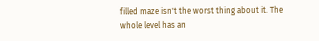filled maze isn't the worst thing about it. The whole level has an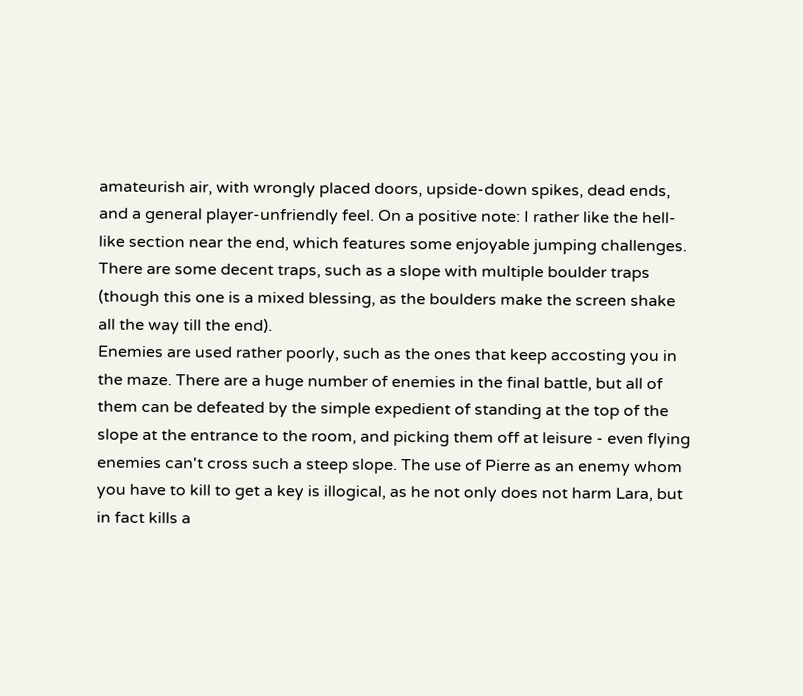amateurish air, with wrongly placed doors, upside-down spikes, dead ends, and a general player-unfriendly feel. On a positive note: I rather like the hell-like section near the end, which features some enjoyable jumping challenges. There are some decent traps, such as a slope with multiple boulder traps (though this one is a mixed blessing, as the boulders make the screen shake all the way till the end).
Enemies are used rather poorly, such as the ones that keep accosting you in the maze. There are a huge number of enemies in the final battle, but all of them can be defeated by the simple expedient of standing at the top of the slope at the entrance to the room, and picking them off at leisure - even flying enemies can't cross such a steep slope. The use of Pierre as an enemy whom you have to kill to get a key is illogical, as he not only does not harm Lara, but in fact kills a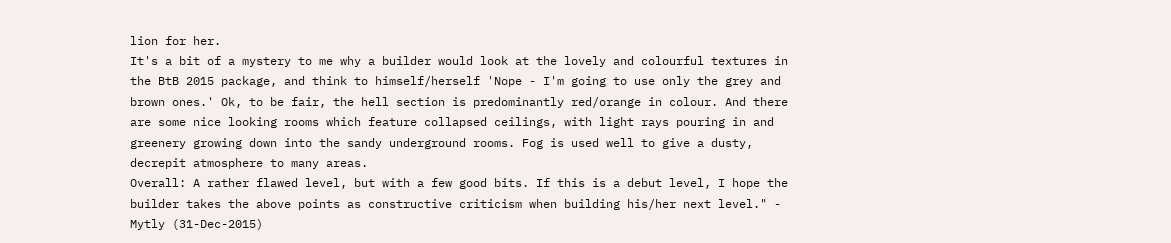lion for her.
It's a bit of a mystery to me why a builder would look at the lovely and colourful textures in the BtB 2015 package, and think to himself/herself 'Nope - I'm going to use only the grey and brown ones.' Ok, to be fair, the hell section is predominantly red/orange in colour. And there are some nice looking rooms which feature collapsed ceilings, with light rays pouring in and greenery growing down into the sandy underground rooms. Fog is used well to give a dusty, decrepit atmosphere to many areas.
Overall: A rather flawed level, but with a few good bits. If this is a debut level, I hope the builder takes the above points as constructive criticism when building his/her next level." - Mytly (31-Dec-2015)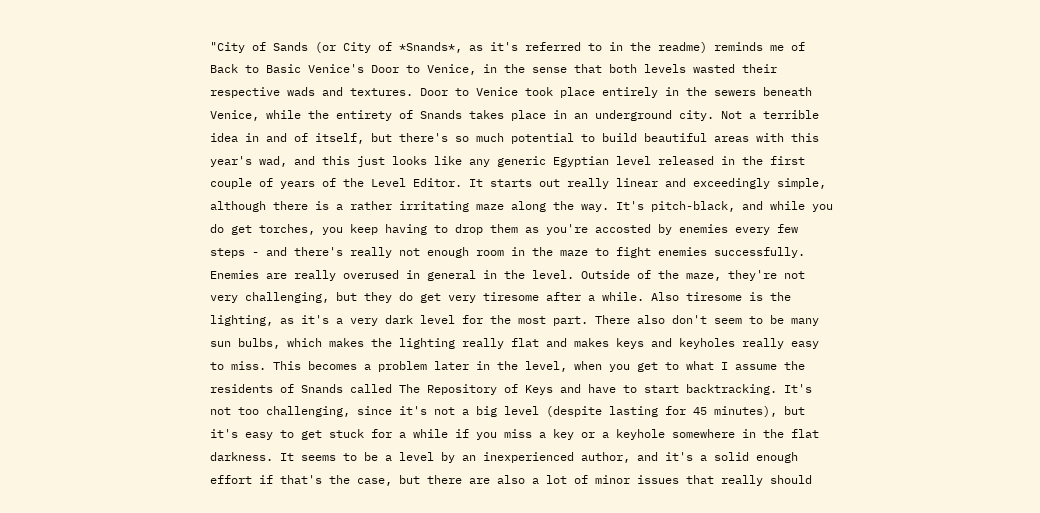"City of Sands (or City of *Snands*, as it's referred to in the readme) reminds me of Back to Basic Venice's Door to Venice, in the sense that both levels wasted their respective wads and textures. Door to Venice took place entirely in the sewers beneath Venice, while the entirety of Snands takes place in an underground city. Not a terrible idea in and of itself, but there's so much potential to build beautiful areas with this year's wad, and this just looks like any generic Egyptian level released in the first couple of years of the Level Editor. It starts out really linear and exceedingly simple, although there is a rather irritating maze along the way. It's pitch-black, and while you do get torches, you keep having to drop them as you're accosted by enemies every few steps - and there's really not enough room in the maze to fight enemies successfully. Enemies are really overused in general in the level. Outside of the maze, they're not very challenging, but they do get very tiresome after a while. Also tiresome is the lighting, as it's a very dark level for the most part. There also don't seem to be many sun bulbs, which makes the lighting really flat and makes keys and keyholes really easy to miss. This becomes a problem later in the level, when you get to what I assume the residents of Snands called The Repository of Keys and have to start backtracking. It's not too challenging, since it's not a big level (despite lasting for 45 minutes), but it's easy to get stuck for a while if you miss a key or a keyhole somewhere in the flat darkness. It seems to be a level by an inexperienced author, and it's a solid enough effort if that's the case, but there are also a lot of minor issues that really should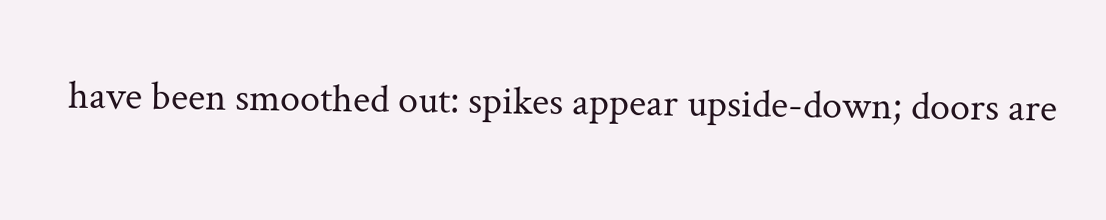have been smoothed out: spikes appear upside-down; doors are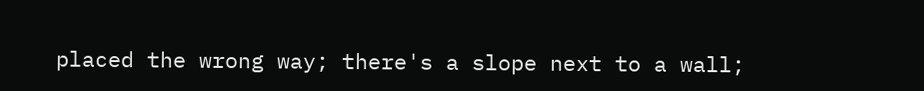placed the wrong way; there's a slope next to a wall;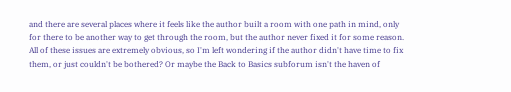and there are several places where it feels like the author built a room with one path in mind, only for there to be another way to get through the room, but the author never fixed it for some reason. All of these issues are extremely obvious, so I'm left wondering if the author didn't have time to fix them, or just couldn't be bothered? Or maybe the Back to Basics subforum isn't the haven of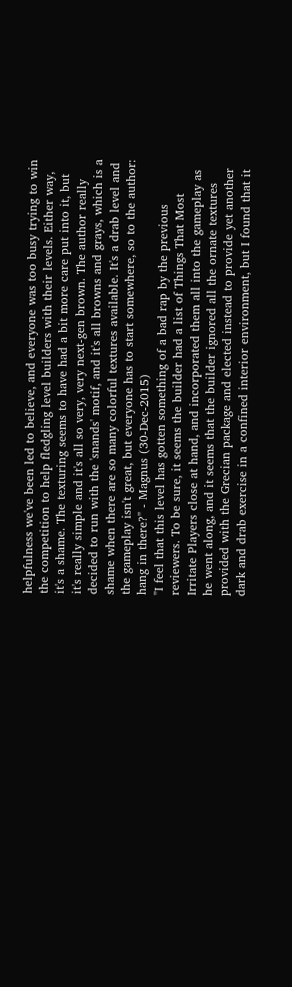helpfulness we've been led to believe, and everyone was too busy trying to win the competition to help fledgling level builders with their levels. Either way, it's a shame. The texturing seems to have had a bit more care put into it, but it's really simple and it's all so very, very next-gen brown. The author really decided to run with the 'snands' motif, and it's all browns and grays, which is a shame when there are so many colorful textures available. It's a drab level and the gameplay isn't great, but everyone has to start somewhere, so to the author: hang in there?" - Magnus (30-Dec-2015)
"I feel that this level has gotten something of a bad rap by the previous reviewers. To be sure, it seems the builder had a list of Things That Most Irritate Players close at hand, and incorporated them all into the gameplay as he went along, and it seems that the builder ignored all the ornate textures provided with the Grecian package and elected instead to provide yet another dark and drab exercise in a confined interior environment, but I found that it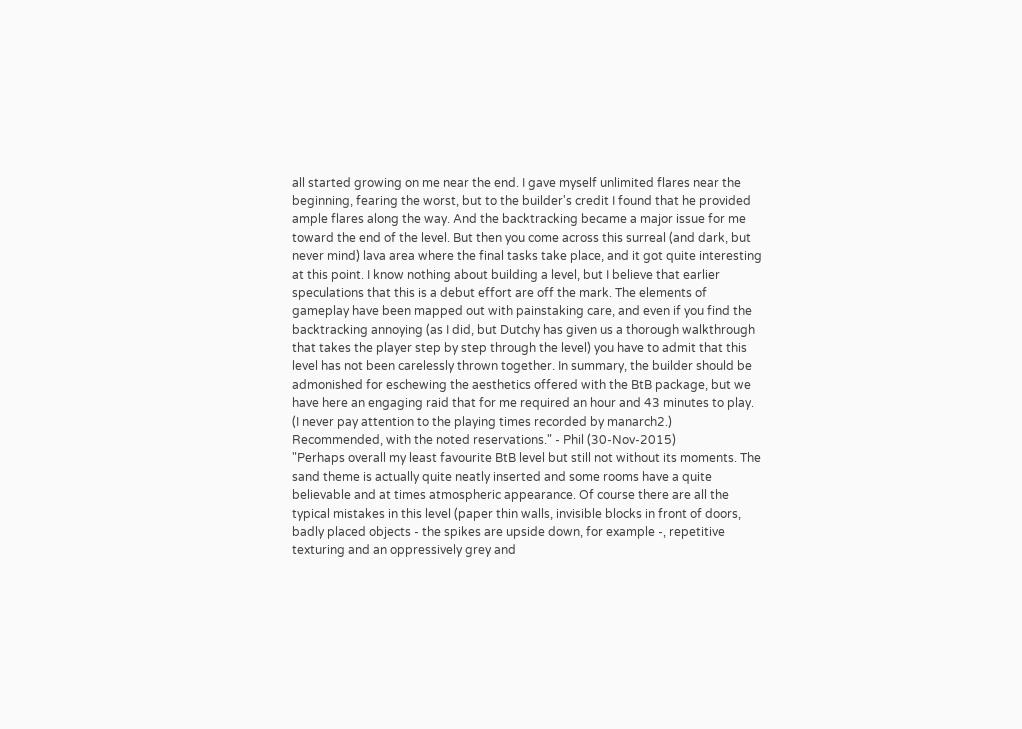all started growing on me near the end. I gave myself unlimited flares near the beginning, fearing the worst, but to the builder's credit I found that he provided ample flares along the way. And the backtracking became a major issue for me toward the end of the level. But then you come across this surreal (and dark, but never mind) lava area where the final tasks take place, and it got quite interesting at this point. I know nothing about building a level, but I believe that earlier speculations that this is a debut effort are off the mark. The elements of gameplay have been mapped out with painstaking care, and even if you find the backtracking annoying (as I did, but Dutchy has given us a thorough walkthrough that takes the player step by step through the level) you have to admit that this level has not been carelessly thrown together. In summary, the builder should be admonished for eschewing the aesthetics offered with the BtB package, but we have here an engaging raid that for me required an hour and 43 minutes to play. (I never pay attention to the playing times recorded by manarch2.) Recommended, with the noted reservations." - Phil (30-Nov-2015)
"Perhaps overall my least favourite BtB level but still not without its moments. The sand theme is actually quite neatly inserted and some rooms have a quite believable and at times atmospheric appearance. Of course there are all the typical mistakes in this level (paper thin walls, invisible blocks in front of doors, badly placed objects - the spikes are upside down, for example -, repetitive texturing and an oppressively grey and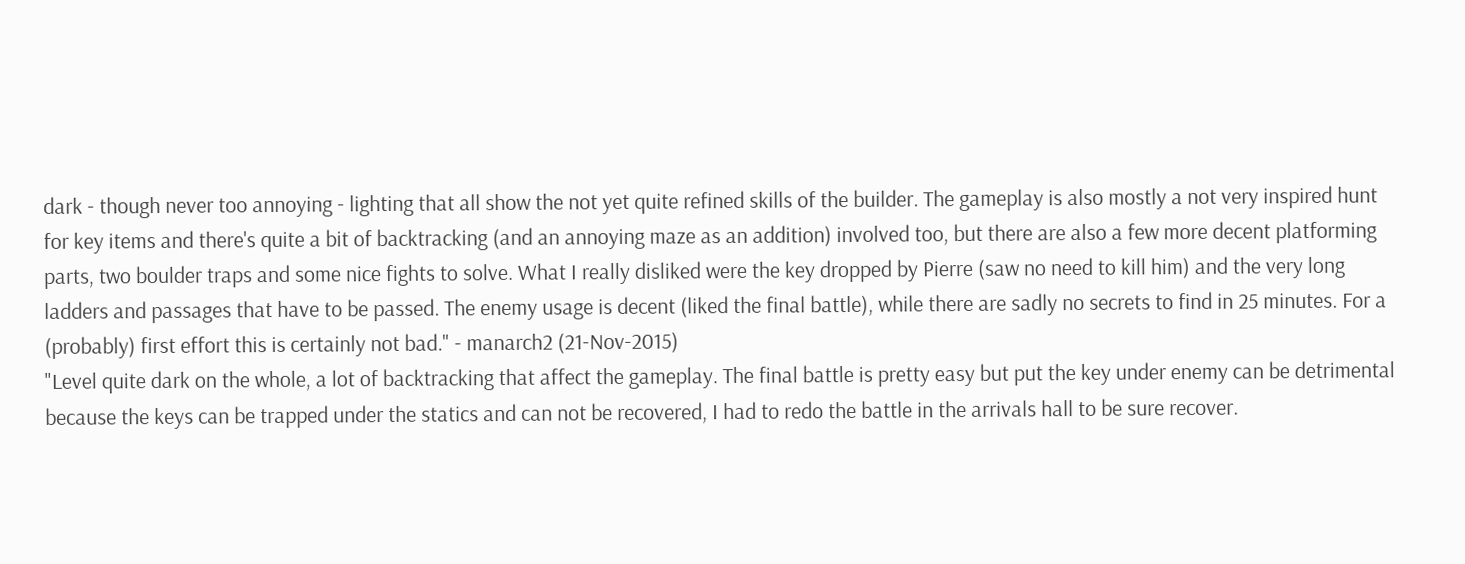dark - though never too annoying - lighting that all show the not yet quite refined skills of the builder. The gameplay is also mostly a not very inspired hunt for key items and there's quite a bit of backtracking (and an annoying maze as an addition) involved too, but there are also a few more decent platforming parts, two boulder traps and some nice fights to solve. What I really disliked were the key dropped by Pierre (saw no need to kill him) and the very long ladders and passages that have to be passed. The enemy usage is decent (liked the final battle), while there are sadly no secrets to find in 25 minutes. For a (probably) first effort this is certainly not bad." - manarch2 (21-Nov-2015)
"Level quite dark on the whole, a lot of backtracking that affect the gameplay. The final battle is pretty easy but put the key under enemy can be detrimental because the keys can be trapped under the statics and can not be recovered, I had to redo the battle in the arrivals hall to be sure recover.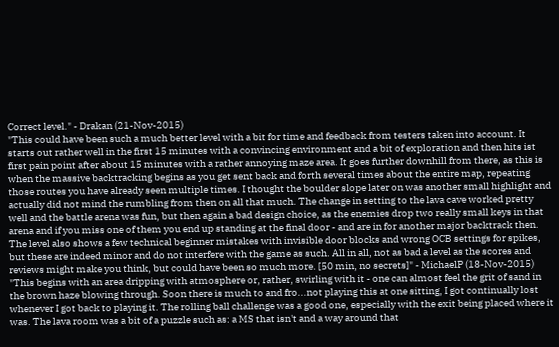Correct level." - Drakan (21-Nov-2015)
"This could have been such a much better level with a bit for time and feedback from testers taken into account. It starts out rather well in the first 15 minutes with a convincing environment and a bit of exploration and then hits ist first pain point after about 15 minutes with a rather annoying maze area. It goes further downhill from there, as this is when the massive backtracking begins as you get sent back and forth several times about the entire map, repeating those routes you have already seen multiple times. I thought the boulder slope later on was another small highlight and actually did not mind the rumbling from then on all that much. The change in setting to the lava cave worked pretty well and the battle arena was fun, but then again a bad design choice, as the enemies drop two really small keys in that arena and if you miss one of them you end up standing at the final door - and are in for another major backtrack then. The level also shows a few technical beginner mistakes with invisible door blocks and wrong OCB settings for spikes, but these are indeed minor and do not interfere with the game as such. All in all, not as bad a level as the scores and reviews might make you think, but could have been so much more. [50 min, no secrets]" - MichaelP (18-Nov-2015)
"This begins with an area dripping with atmosphere or, rather, swirling with it - one can almost feel the grit of sand in the brown haze blowing through. Soon there is much to and fro...not playing this at one sitting, I got continually lost whenever I got back to playing it. The rolling ball challenge was a good one, especially with the exit being placed where it was. The lava room was a bit of a puzzle such as: a MS that isn't and a way around that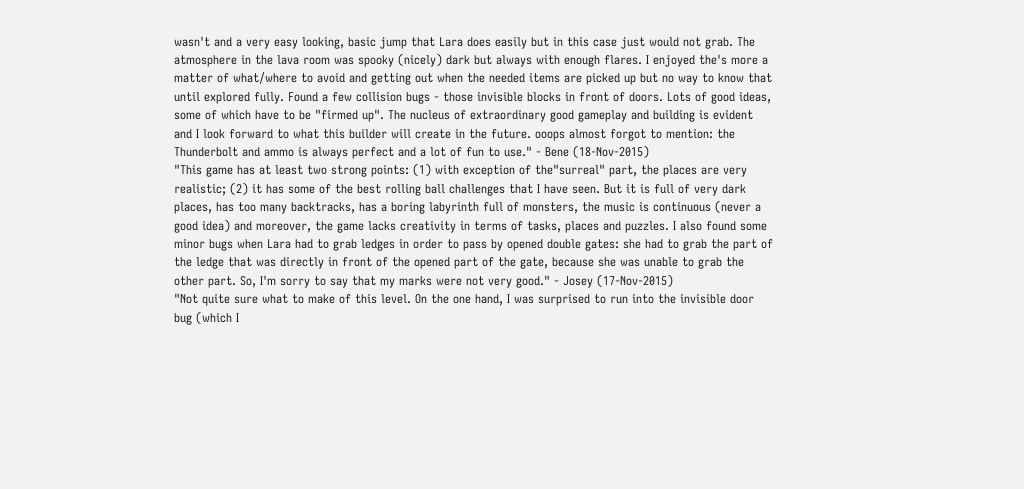wasn't and a very easy looking, basic jump that Lara does easily but in this case just would not grab. The atmosphere in the lava room was spooky (nicely) dark but always with enough flares. I enjoyed the's more a matter of what/where to avoid and getting out when the needed items are picked up but no way to know that until explored fully. Found a few collision bugs - those invisible blocks in front of doors. Lots of good ideas, some of which have to be "firmed up". The nucleus of extraordinary good gameplay and building is evident and I look forward to what this builder will create in the future. ooops almost forgot to mention: the Thunderbolt and ammo is always perfect and a lot of fun to use." - Bene (18-Nov-2015)
"This game has at least two strong points: (1) with exception of the"surreal" part, the places are very realistic; (2) it has some of the best rolling ball challenges that I have seen. But it is full of very dark places, has too many backtracks, has a boring labyrinth full of monsters, the music is continuous (never a good idea) and moreover, the game lacks creativity in terms of tasks, places and puzzles. I also found some minor bugs when Lara had to grab ledges in order to pass by opened double gates: she had to grab the part of the ledge that was directly in front of the opened part of the gate, because she was unable to grab the other part. So, I'm sorry to say that my marks were not very good." - Josey (17-Nov-2015)
"Not quite sure what to make of this level. On the one hand, I was surprised to run into the invisible door bug (which I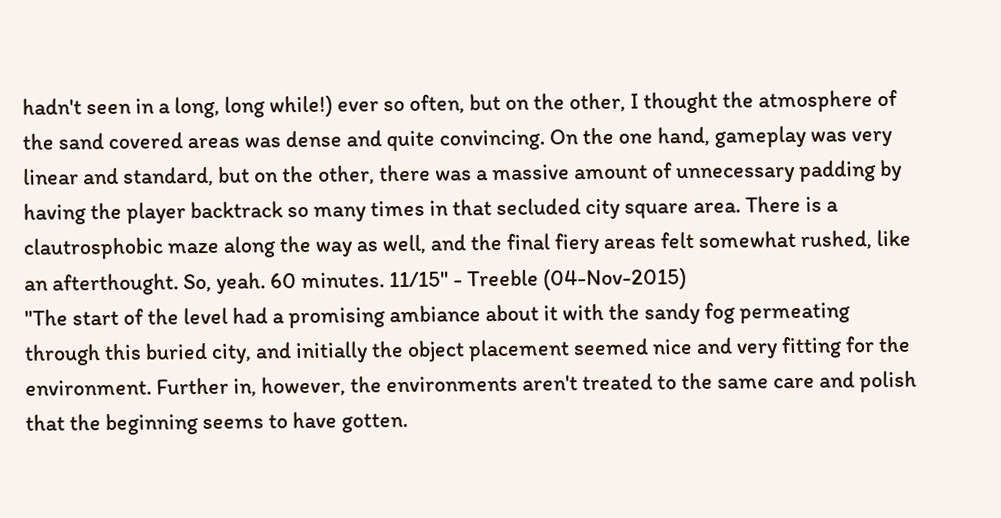hadn't seen in a long, long while!) ever so often, but on the other, I thought the atmosphere of the sand covered areas was dense and quite convincing. On the one hand, gameplay was very linear and standard, but on the other, there was a massive amount of unnecessary padding by having the player backtrack so many times in that secluded city square area. There is a clautrosphobic maze along the way as well, and the final fiery areas felt somewhat rushed, like an afterthought. So, yeah. 60 minutes. 11/15" - Treeble (04-Nov-2015)
"The start of the level had a promising ambiance about it with the sandy fog permeating through this buried city, and initially the object placement seemed nice and very fitting for the environment. Further in, however, the environments aren't treated to the same care and polish that the beginning seems to have gotten.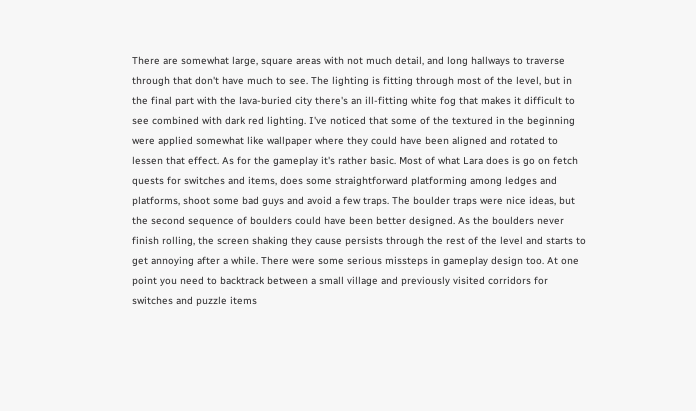There are somewhat large, square areas with not much detail, and long hallways to traverse through that don't have much to see. The lighting is fitting through most of the level, but in the final part with the lava-buried city there's an ill-fitting white fog that makes it difficult to see combined with dark red lighting. I've noticed that some of the textured in the beginning were applied somewhat like wallpaper where they could have been aligned and rotated to lessen that effect. As for the gameplay it's rather basic. Most of what Lara does is go on fetch quests for switches and items, does some straightforward platforming among ledges and platforms, shoot some bad guys and avoid a few traps. The boulder traps were nice ideas, but the second sequence of boulders could have been better designed. As the boulders never finish rolling, the screen shaking they cause persists through the rest of the level and starts to get annoying after a while. There were some serious missteps in gameplay design too. At one point you need to backtrack between a small village and previously visited corridors for switches and puzzle items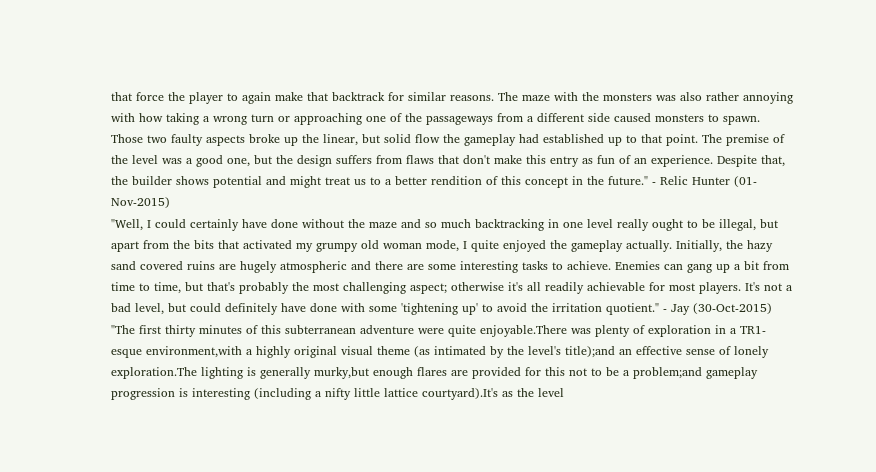that force the player to again make that backtrack for similar reasons. The maze with the monsters was also rather annoying with how taking a wrong turn or approaching one of the passageways from a different side caused monsters to spawn. Those two faulty aspects broke up the linear, but solid flow the gameplay had established up to that point. The premise of the level was a good one, but the design suffers from flaws that don't make this entry as fun of an experience. Despite that, the builder shows potential and might treat us to a better rendition of this concept in the future." - Relic Hunter (01-Nov-2015)
"Well, I could certainly have done without the maze and so much backtracking in one level really ought to be illegal, but apart from the bits that activated my grumpy old woman mode, I quite enjoyed the gameplay actually. Initially, the hazy sand covered ruins are hugely atmospheric and there are some interesting tasks to achieve. Enemies can gang up a bit from time to time, but that's probably the most challenging aspect; otherwise it's all readily achievable for most players. It's not a bad level, but could definitely have done with some 'tightening up' to avoid the irritation quotient." - Jay (30-Oct-2015)
"The first thirty minutes of this subterranean adventure were quite enjoyable.There was plenty of exploration in a TR1-esque environment,with a highly original visual theme (as intimated by the level's title);and an effective sense of lonely exploration.The lighting is generally murky,but enough flares are provided for this not to be a problem;and gameplay progression is interesting (including a nifty little lattice courtyard).It's as the level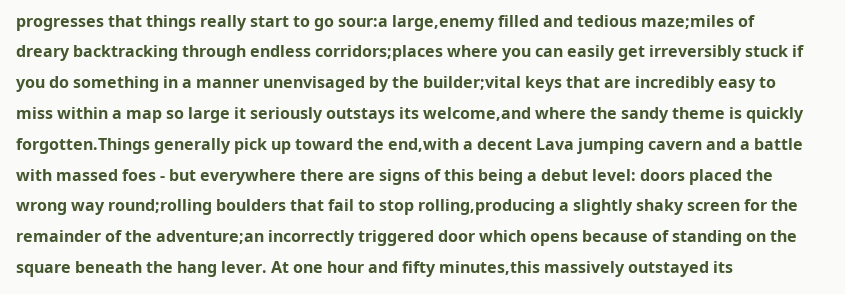progresses that things really start to go sour:a large,enemy filled and tedious maze;miles of dreary backtracking through endless corridors;places where you can easily get irreversibly stuck if you do something in a manner unenvisaged by the builder;vital keys that are incredibly easy to miss within a map so large it seriously outstays its welcome,and where the sandy theme is quickly forgotten.Things generally pick up toward the end,with a decent Lava jumping cavern and a battle with massed foes - but everywhere there are signs of this being a debut level: doors placed the wrong way round;rolling boulders that fail to stop rolling,producing a slightly shaky screen for the remainder of the adventure;an incorrectly triggered door which opens because of standing on the square beneath the hang lever. At one hour and fifty minutes,this massively outstayed its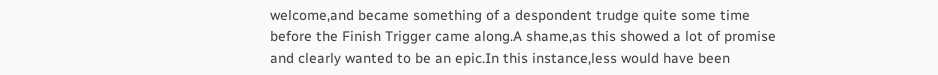welcome,and became something of a despondent trudge quite some time before the Finish Trigger came along.A shame,as this showed a lot of promise and clearly wanted to be an epic.In this instance,less would have been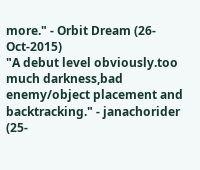more." - Orbit Dream (26-Oct-2015)
"A debut level obviously.too much darkness,bad enemy/object placement and backtracking." - janachorider (25-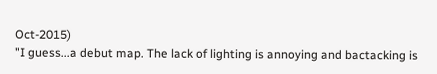Oct-2015)
"I guess...a debut map. The lack of lighting is annoying and bactacking is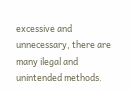excessive and unnecessary, there are many ilegal and unintended methods.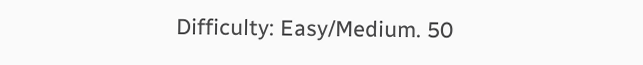Difficulty: Easy/Medium. 50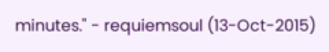minutes." - requiemsoul (13-Oct-2015)